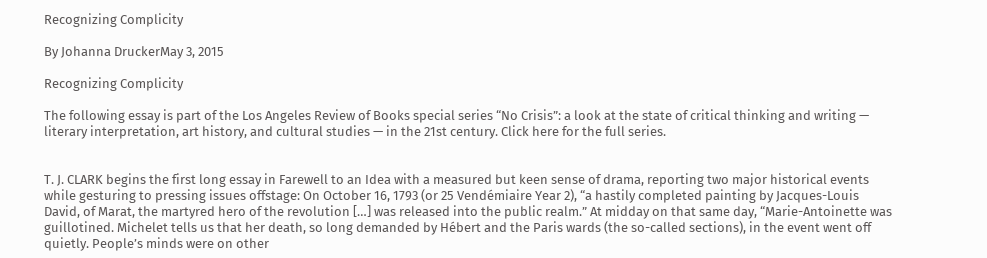Recognizing Complicity

By Johanna DruckerMay 3, 2015

Recognizing Complicity

The following essay is part of the Los Angeles Review of Books special series “No Crisis”: a look at the state of critical thinking and writing — literary interpretation, art history, and cultural studies — in the 21st century. Click here for the full series.


T. J. CLARK begins the first long essay in Farewell to an Idea with a measured but keen sense of drama, reporting two major historical events while gesturing to pressing issues offstage: On October 16, 1793 (or 25 Vendémiaire Year 2), “a hastily completed painting by Jacques-Louis David, of Marat, the martyred hero of the revolution […] was released into the public realm.” At midday on that same day, “Marie-Antoinette was guillotined. Michelet tells us that her death, so long demanded by Hébert and the Paris wards (the so-called sections), in the event went off quietly. People’s minds were on other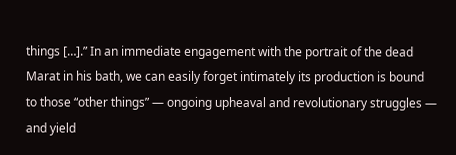things […].” In an immediate engagement with the portrait of the dead Marat in his bath, we can easily forget intimately its production is bound to those “other things” — ongoing upheaval and revolutionary struggles — and yield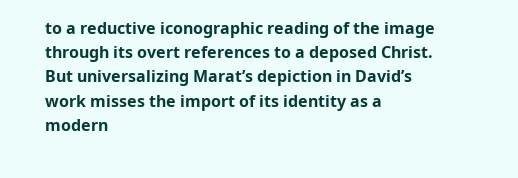to a reductive iconographic reading of the image through its overt references to a deposed Christ. But universalizing Marat’s depiction in David’s work misses the import of its identity as a modern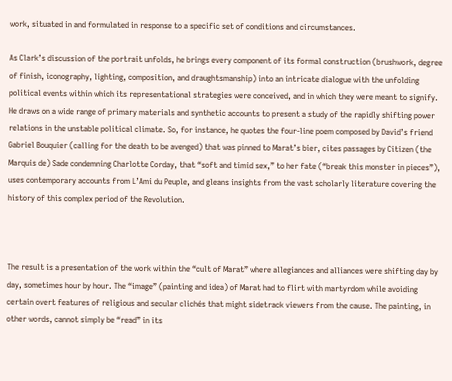work, situated in and formulated in response to a specific set of conditions and circumstances.

As Clark’s discussion of the portrait unfolds, he brings every component of its formal construction (brushwork, degree of finish, iconography, lighting, composition, and draughtsmanship) into an intricate dialogue with the unfolding political events within which its representational strategies were conceived, and in which they were meant to signify. He draws on a wide range of primary materials and synthetic accounts to present a study of the rapidly shifting power relations in the unstable political climate. So, for instance, he quotes the four-line poem composed by David’s friend Gabriel Bouquier (calling for the death to be avenged) that was pinned to Marat’s bier, cites passages by Citizen (the Marquis de) Sade condemning Charlotte Corday, that “soft and timid sex,” to her fate (“break this monster in pieces”), uses contemporary accounts from L’Ami du Peuple, and gleans insights from the vast scholarly literature covering the history of this complex period of the Revolution.



The result is a presentation of the work within the “cult of Marat” where allegiances and alliances were shifting day by day, sometimes hour by hour. The “image” (painting and idea) of Marat had to flirt with martyrdom while avoiding certain overt features of religious and secular clichés that might sidetrack viewers from the cause. The painting, in other words, cannot simply be “read” in its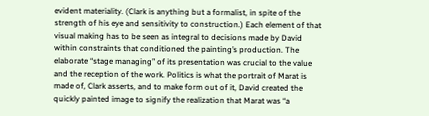evident materiality. (Clark is anything but a formalist, in spite of the strength of his eye and sensitivity to construction.) Each element of that visual making has to be seen as integral to decisions made by David within constraints that conditioned the painting’s production. The elaborate “stage managing” of its presentation was crucial to the value and the reception of the work. Politics is what the portrait of Marat is made of, Clark asserts, and to make form out of it, David created the quickly painted image to signify the realization that Marat was “a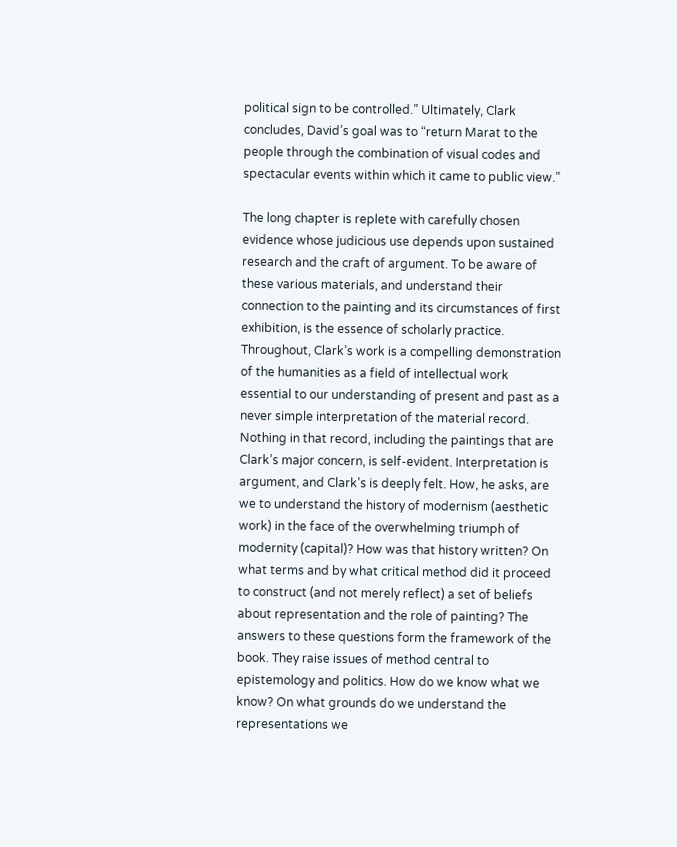political sign to be controlled.” Ultimately, Clark concludes, David’s goal was to “return Marat to the people through the combination of visual codes and spectacular events within which it came to public view.”

The long chapter is replete with carefully chosen evidence whose judicious use depends upon sustained research and the craft of argument. To be aware of these various materials, and understand their connection to the painting and its circumstances of first exhibition, is the essence of scholarly practice. Throughout, Clark’s work is a compelling demonstration of the humanities as a field of intellectual work essential to our understanding of present and past as a never simple interpretation of the material record. Nothing in that record, including the paintings that are Clark’s major concern, is self-evident. Interpretation is argument, and Clark’s is deeply felt. How, he asks, are we to understand the history of modernism (aesthetic work) in the face of the overwhelming triumph of modernity (capital)? How was that history written? On what terms and by what critical method did it proceed to construct (and not merely reflect) a set of beliefs about representation and the role of painting? The answers to these questions form the framework of the book. They raise issues of method central to epistemology and politics. How do we know what we know? On what grounds do we understand the representations we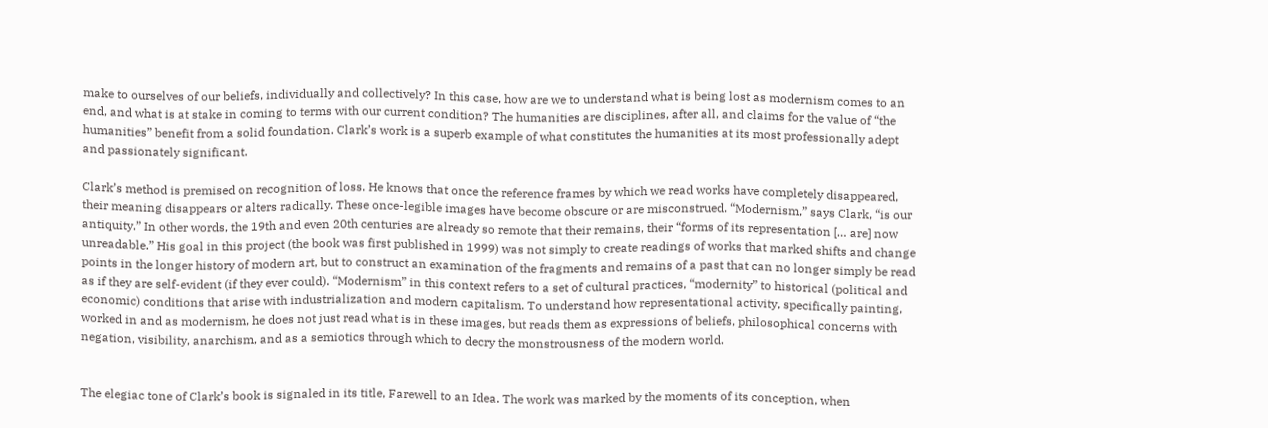make to ourselves of our beliefs, individually and collectively? In this case, how are we to understand what is being lost as modernism comes to an end, and what is at stake in coming to terms with our current condition? The humanities are disciplines, after all, and claims for the value of “the humanities” benefit from a solid foundation. Clark’s work is a superb example of what constitutes the humanities at its most professionally adept and passionately significant.

Clark’s method is premised on recognition of loss. He knows that once the reference frames by which we read works have completely disappeared, their meaning disappears or alters radically. These once-legible images have become obscure or are misconstrued. “Modernism,” says Clark, “is our antiquity.” In other words, the 19th and even 20th centuries are already so remote that their remains, their “forms of its representation [… are] now unreadable.” His goal in this project (the book was first published in 1999) was not simply to create readings of works that marked shifts and change points in the longer history of modern art, but to construct an examination of the fragments and remains of a past that can no longer simply be read as if they are self-evident (if they ever could). “Modernism” in this context refers to a set of cultural practices, “modernity” to historical (political and economic) conditions that arise with industrialization and modern capitalism. To understand how representational activity, specifically painting, worked in and as modernism, he does not just read what is in these images, but reads them as expressions of beliefs, philosophical concerns with negation, visibility, anarchism, and as a semiotics through which to decry the monstrousness of the modern world.


The elegiac tone of Clark’s book is signaled in its title, Farewell to an Idea. The work was marked by the moments of its conception, when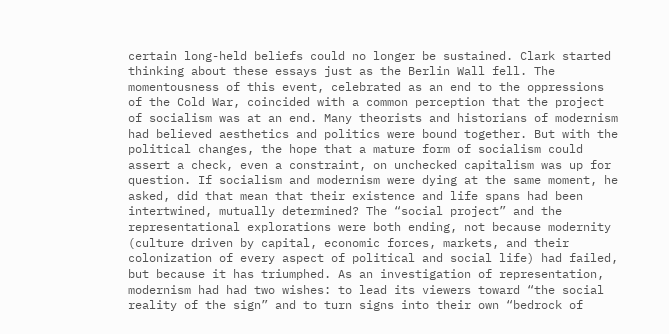certain long-held beliefs could no longer be sustained. Clark started thinking about these essays just as the Berlin Wall fell. The momentousness of this event, celebrated as an end to the oppressions of the Cold War, coincided with a common perception that the project of socialism was at an end. Many theorists and historians of modernism had believed aesthetics and politics were bound together. But with the political changes, the hope that a mature form of socialism could assert a check, even a constraint, on unchecked capitalism was up for question. If socialism and modernism were dying at the same moment, he asked, did that mean that their existence and life spans had been intertwined, mutually determined? The “social project” and the representational explorations were both ending, not because modernity (culture driven by capital, economic forces, markets, and their colonization of every aspect of political and social life) had failed, but because it has triumphed. As an investigation of representation, modernism had had two wishes: to lead its viewers toward “the social reality of the sign” and to turn signs into their own “bedrock of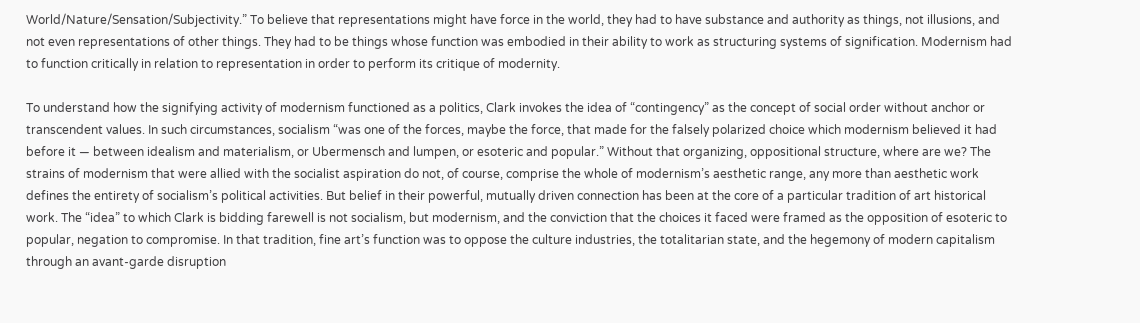World/Nature/Sensation/Subjectivity.” To believe that representations might have force in the world, they had to have substance and authority as things, not illusions, and not even representations of other things. They had to be things whose function was embodied in their ability to work as structuring systems of signification. Modernism had to function critically in relation to representation in order to perform its critique of modernity.

To understand how the signifying activity of modernism functioned as a politics, Clark invokes the idea of “contingency” as the concept of social order without anchor or transcendent values. In such circumstances, socialism “was one of the forces, maybe the force, that made for the falsely polarized choice which modernism believed it had before it — between idealism and materialism, or Ubermensch and lumpen, or esoteric and popular.” Without that organizing, oppositional structure, where are we? The strains of modernism that were allied with the socialist aspiration do not, of course, comprise the whole of modernism’s aesthetic range, any more than aesthetic work defines the entirety of socialism’s political activities. But belief in their powerful, mutually driven connection has been at the core of a particular tradition of art historical work. The “idea” to which Clark is bidding farewell is not socialism, but modernism, and the conviction that the choices it faced were framed as the opposition of esoteric to popular, negation to compromise. In that tradition, fine art’s function was to oppose the culture industries, the totalitarian state, and the hegemony of modern capitalism through an avant-garde disruption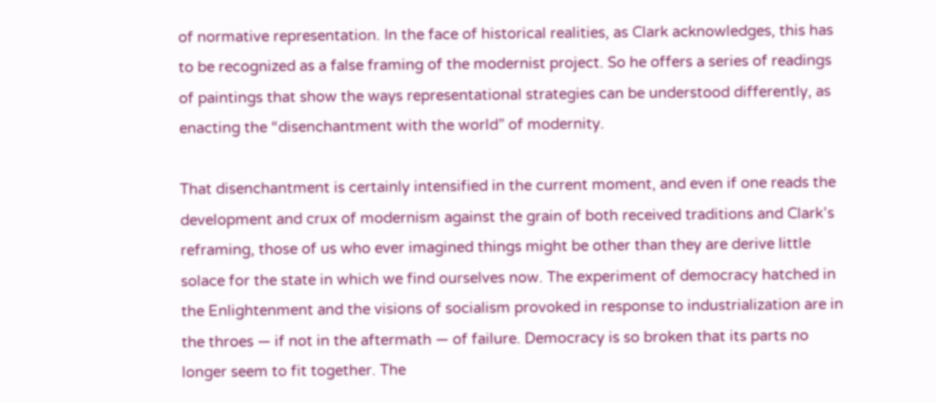of normative representation. In the face of historical realities, as Clark acknowledges, this has to be recognized as a false framing of the modernist project. So he offers a series of readings of paintings that show the ways representational strategies can be understood differently, as enacting the “disenchantment with the world” of modernity.

That disenchantment is certainly intensified in the current moment, and even if one reads the development and crux of modernism against the grain of both received traditions and Clark’s reframing, those of us who ever imagined things might be other than they are derive little solace for the state in which we find ourselves now. The experiment of democracy hatched in the Enlightenment and the visions of socialism provoked in response to industrialization are in the throes — if not in the aftermath — of failure. Democracy is so broken that its parts no longer seem to fit together. The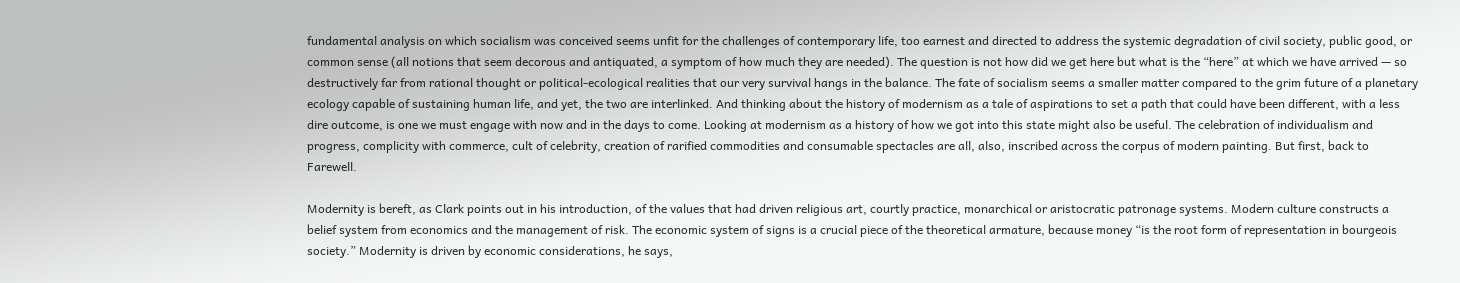fundamental analysis on which socialism was conceived seems unfit for the challenges of contemporary life, too earnest and directed to address the systemic degradation of civil society, public good, or common sense (all notions that seem decorous and antiquated, a symptom of how much they are needed). The question is not how did we get here but what is the “here” at which we have arrived — so destructively far from rational thought or political-ecological realities that our very survival hangs in the balance. The fate of socialism seems a smaller matter compared to the grim future of a planetary ecology capable of sustaining human life, and yet, the two are interlinked. And thinking about the history of modernism as a tale of aspirations to set a path that could have been different, with a less dire outcome, is one we must engage with now and in the days to come. Looking at modernism as a history of how we got into this state might also be useful. The celebration of individualism and progress, complicity with commerce, cult of celebrity, creation of rarified commodities and consumable spectacles are all, also, inscribed across the corpus of modern painting. But first, back to Farewell.

Modernity is bereft, as Clark points out in his introduction, of the values that had driven religious art, courtly practice, monarchical or aristocratic patronage systems. Modern culture constructs a belief system from economics and the management of risk. The economic system of signs is a crucial piece of the theoretical armature, because money “is the root form of representation in bourgeois society.” Modernity is driven by economic considerations, he says,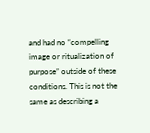and had no “compelling image or ritualization of purpose” outside of these conditions. This is not the same as describing a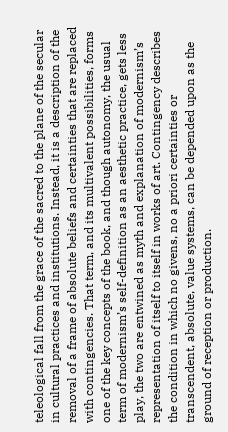teleological fall from the grace of the sacred to the plane of the secular in cultural practices and institutions. Instead, it is a description of the removal of a frame of absolute beliefs and certainties that are replaced with contingencies. That term, and its multivalent possibilities, forms one of the key concepts of the book, and though autonomy, the usual term of modernism’s self-definition as an aesthetic practice, gets less play, the two are entwined as myth and explanation of modernism’s representation of itself to itself in works of art. Contingency describes the condition in which no givens, no a priori certainties or transcendent, absolute, value systems, can be depended upon as the ground of reception or production.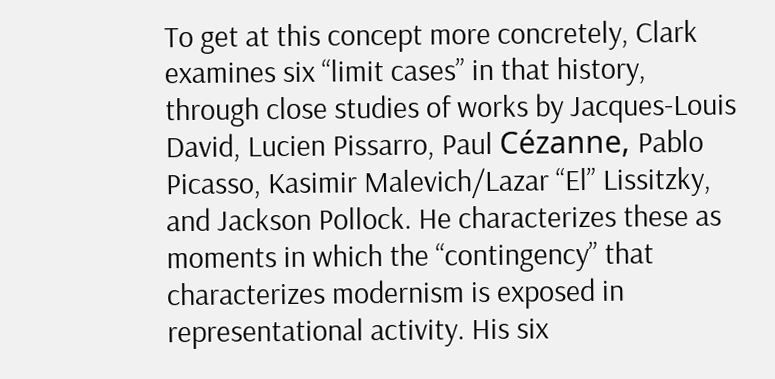To get at this concept more concretely, Clark examines six “limit cases” in that history, through close studies of works by Jacques-Louis David, Lucien Pissarro, Paul Cézanne, Pablo Picasso, Kasimir Malevich/Lazar “El” Lissitzky, and Jackson Pollock. He characterizes these as moments in which the “contingency” that characterizes modernism is exposed in representational activity. His six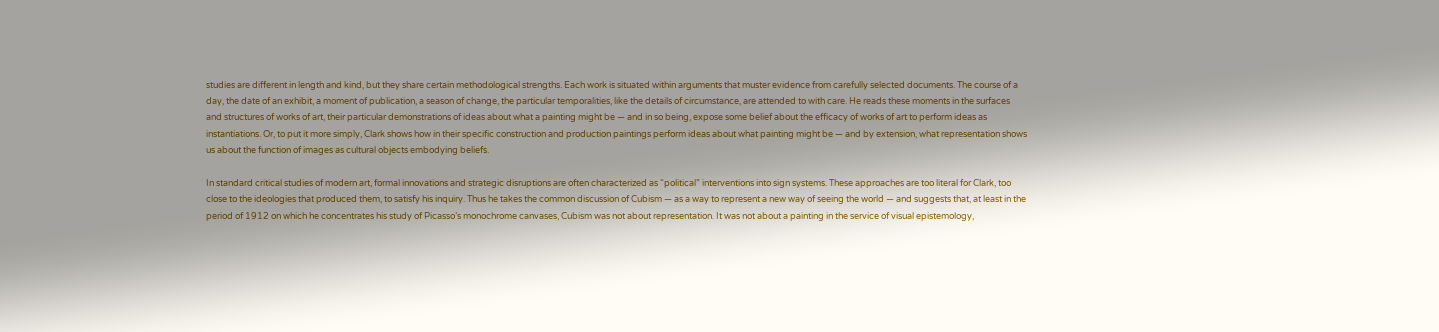studies are different in length and kind, but they share certain methodological strengths. Each work is situated within arguments that muster evidence from carefully selected documents. The course of a day, the date of an exhibit, a moment of publication, a season of change, the particular temporalities, like the details of circumstance, are attended to with care. He reads these moments in the surfaces and structures of works of art, their particular demonstrations of ideas about what a painting might be — and in so being, expose some belief about the efficacy of works of art to perform ideas as instantiations. Or, to put it more simply, Clark shows how in their specific construction and production paintings perform ideas about what painting might be — and by extension, what representation shows us about the function of images as cultural objects embodying beliefs.

In standard critical studies of modern art, formal innovations and strategic disruptions are often characterized as “political” interventions into sign systems. These approaches are too literal for Clark, too close to the ideologies that produced them, to satisfy his inquiry. Thus he takes the common discussion of Cubism — as a way to represent a new way of seeing the world — and suggests that, at least in the period of 1912 on which he concentrates his study of Picasso’s monochrome canvases, Cubism was not about representation. It was not about a painting in the service of visual epistemology,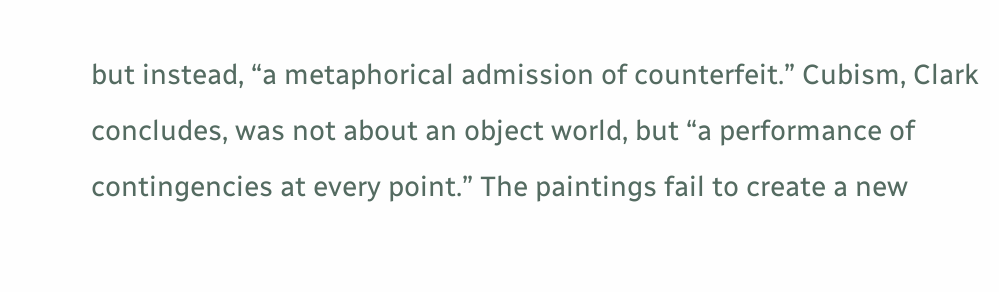but instead, “a metaphorical admission of counterfeit.” Cubism, Clark concludes, was not about an object world, but “a performance of contingencies at every point.” The paintings fail to create a new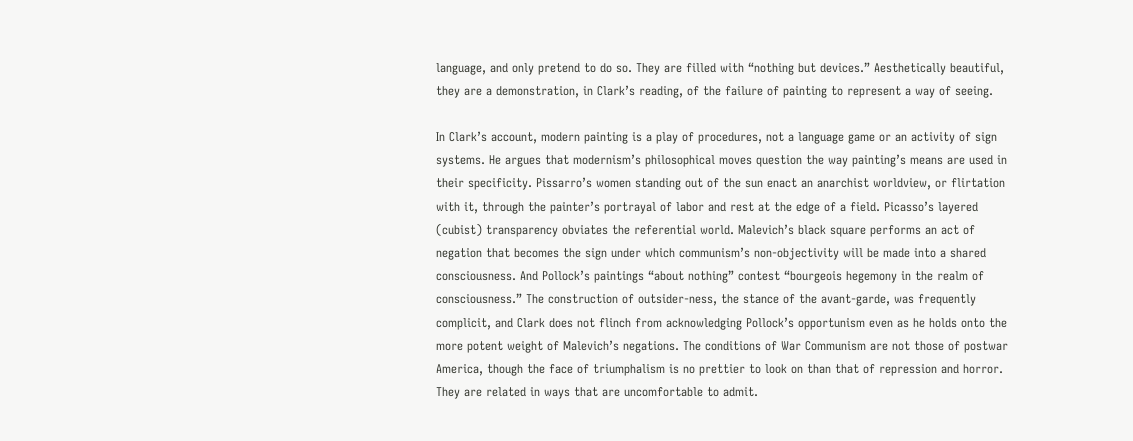language, and only pretend to do so. They are filled with “nothing but devices.” Aesthetically beautiful, they are a demonstration, in Clark’s reading, of the failure of painting to represent a way of seeing.

In Clark’s account, modern painting is a play of procedures, not a language game or an activity of sign systems. He argues that modernism’s philosophical moves question the way painting’s means are used in their specificity. Pissarro’s women standing out of the sun enact an anarchist worldview, or flirtation with it, through the painter’s portrayal of labor and rest at the edge of a field. Picasso’s layered (cubist) transparency obviates the referential world. Malevich’s black square performs an act of negation that becomes the sign under which communism’s non-objectivity will be made into a shared consciousness. And Pollock’s paintings “about nothing” contest “bourgeois hegemony in the realm of consciousness.” The construction of outsider-ness, the stance of the avant-garde, was frequently complicit, and Clark does not flinch from acknowledging Pollock’s opportunism even as he holds onto the more potent weight of Malevich’s negations. The conditions of War Communism are not those of postwar America, though the face of triumphalism is no prettier to look on than that of repression and horror. They are related in ways that are uncomfortable to admit.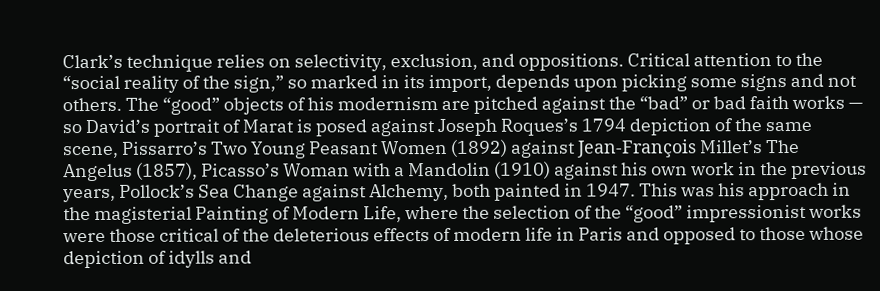Clark’s technique relies on selectivity, exclusion, and oppositions. Critical attention to the “social reality of the sign,” so marked in its import, depends upon picking some signs and not others. The “good” objects of his modernism are pitched against the “bad” or bad faith works — so David’s portrait of Marat is posed against Joseph Roques’s 1794 depiction of the same scene, Pissarro’s Two Young Peasant Women (1892) against Jean-François Millet’s The Angelus (1857), Picasso’s Woman with a Mandolin (1910) against his own work in the previous years, Pollock’s Sea Change against Alchemy, both painted in 1947. This was his approach in the magisterial Painting of Modern Life, where the selection of the “good” impressionist works were those critical of the deleterious effects of modern life in Paris and opposed to those whose depiction of idylls and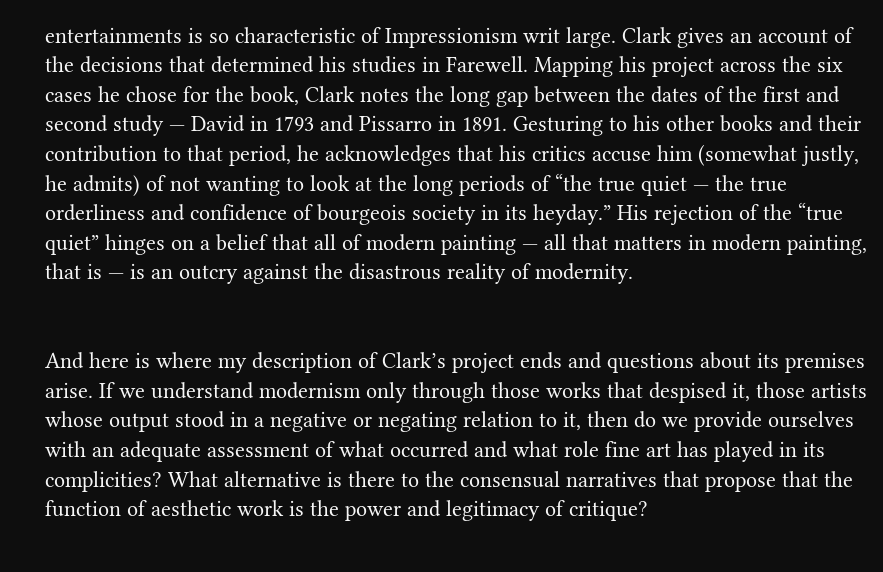entertainments is so characteristic of Impressionism writ large. Clark gives an account of the decisions that determined his studies in Farewell. Mapping his project across the six cases he chose for the book, Clark notes the long gap between the dates of the first and second study — David in 1793 and Pissarro in 1891. Gesturing to his other books and their contribution to that period, he acknowledges that his critics accuse him (somewhat justly, he admits) of not wanting to look at the long periods of “the true quiet — the true orderliness and confidence of bourgeois society in its heyday.” His rejection of the “true quiet” hinges on a belief that all of modern painting — all that matters in modern painting, that is — is an outcry against the disastrous reality of modernity.


And here is where my description of Clark’s project ends and questions about its premises arise. If we understand modernism only through those works that despised it, those artists whose output stood in a negative or negating relation to it, then do we provide ourselves with an adequate assessment of what occurred and what role fine art has played in its complicities? What alternative is there to the consensual narratives that propose that the function of aesthetic work is the power and legitimacy of critique?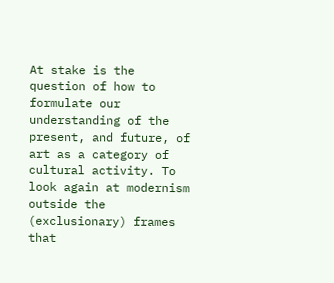At stake is the question of how to formulate our understanding of the present, and future, of art as a category of cultural activity. To look again at modernism outside the (exclusionary) frames that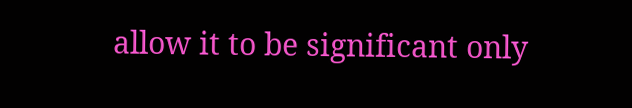allow it to be significant only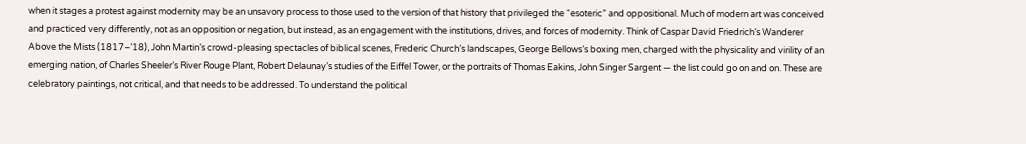when it stages a protest against modernity may be an unsavory process to those used to the version of that history that privileged the “esoteric” and oppositional. Much of modern art was conceived and practiced very differently, not as an opposition or negation, but instead, as an engagement with the institutions, drives, and forces of modernity. Think of Caspar David Friedrich’s Wanderer Above the Mists (1817–’18), John Martin’s crowd-pleasing spectacles of biblical scenes, Frederic Church’s landscapes, George Bellows’s boxing men, charged with the physicality and virility of an emerging nation, of Charles Sheeler’s River Rouge Plant, Robert Delaunay’s studies of the Eiffel Tower, or the portraits of Thomas Eakins, John Singer Sargent — the list could go on and on. These are celebratory paintings, not critical, and that needs to be addressed. To understand the political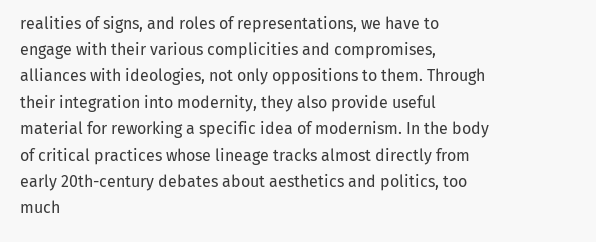realities of signs, and roles of representations, we have to engage with their various complicities and compromises, alliances with ideologies, not only oppositions to them. Through their integration into modernity, they also provide useful material for reworking a specific idea of modernism. In the body of critical practices whose lineage tracks almost directly from early 20th-century debates about aesthetics and politics, too much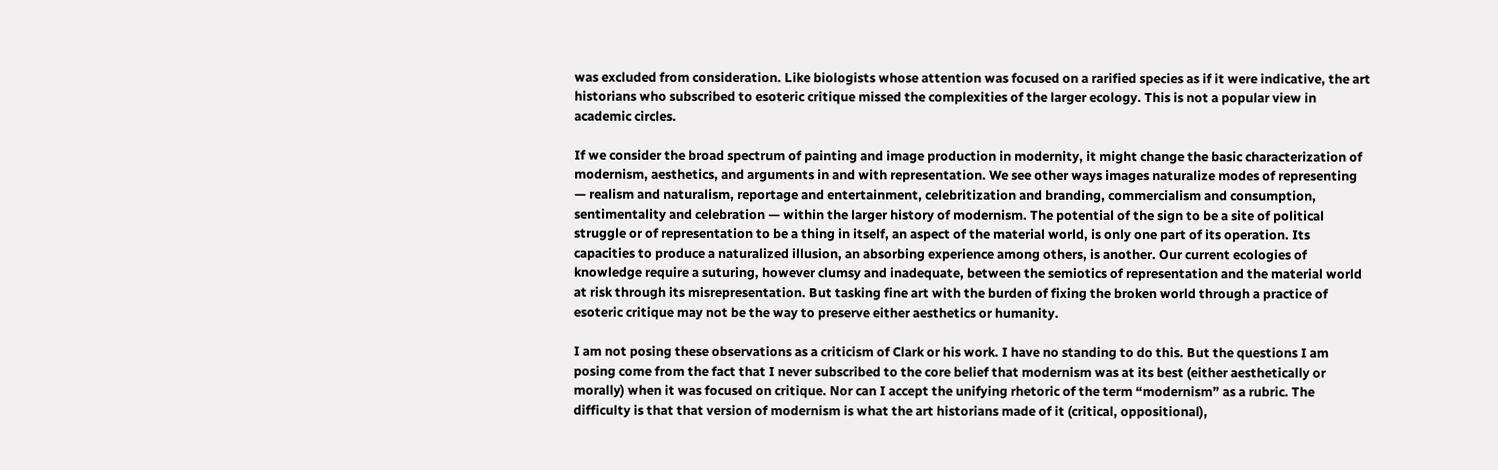was excluded from consideration. Like biologists whose attention was focused on a rarified species as if it were indicative, the art historians who subscribed to esoteric critique missed the complexities of the larger ecology. This is not a popular view in academic circles.

If we consider the broad spectrum of painting and image production in modernity, it might change the basic characterization of modernism, aesthetics, and arguments in and with representation. We see other ways images naturalize modes of representing — realism and naturalism, reportage and entertainment, celebritization and branding, commercialism and consumption, sentimentality and celebration — within the larger history of modernism. The potential of the sign to be a site of political struggle or of representation to be a thing in itself, an aspect of the material world, is only one part of its operation. Its capacities to produce a naturalized illusion, an absorbing experience among others, is another. Our current ecologies of knowledge require a suturing, however clumsy and inadequate, between the semiotics of representation and the material world at risk through its misrepresentation. But tasking fine art with the burden of fixing the broken world through a practice of esoteric critique may not be the way to preserve either aesthetics or humanity.

I am not posing these observations as a criticism of Clark or his work. I have no standing to do this. But the questions I am posing come from the fact that I never subscribed to the core belief that modernism was at its best (either aesthetically or morally) when it was focused on critique. Nor can I accept the unifying rhetoric of the term “modernism” as a rubric. The difficulty is that that version of modernism is what the art historians made of it (critical, oppositional),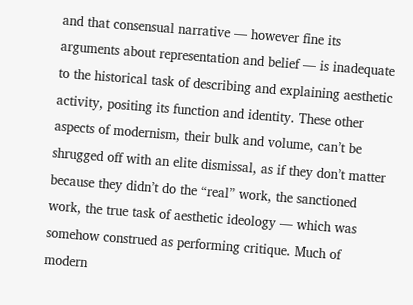and that consensual narrative — however fine its arguments about representation and belief — is inadequate to the historical task of describing and explaining aesthetic activity, positing its function and identity. These other aspects of modernism, their bulk and volume, can’t be shrugged off with an elite dismissal, as if they don’t matter because they didn’t do the “real” work, the sanctioned work, the true task of aesthetic ideology — which was somehow construed as performing critique. Much of modern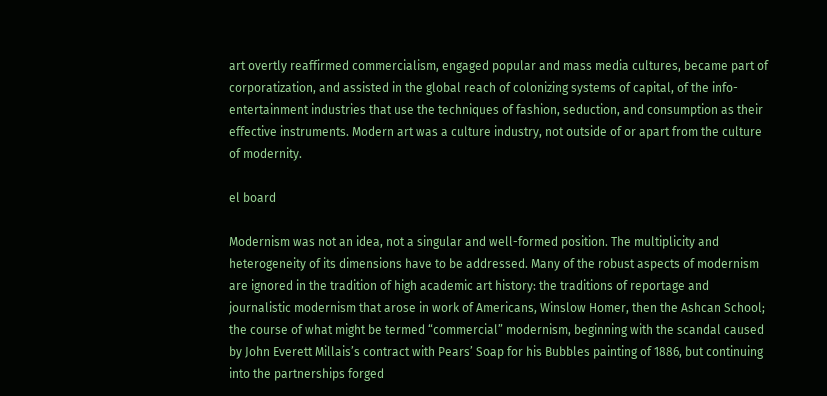art overtly reaffirmed commercialism, engaged popular and mass media cultures, became part of corporatization, and assisted in the global reach of colonizing systems of capital, of the info-entertainment industries that use the techniques of fashion, seduction, and consumption as their effective instruments. Modern art was a culture industry, not outside of or apart from the culture of modernity.

el board

Modernism was not an idea, not a singular and well-formed position. The multiplicity and heterogeneity of its dimensions have to be addressed. Many of the robust aspects of modernism are ignored in the tradition of high academic art history: the traditions of reportage and journalistic modernism that arose in work of Americans, Winslow Homer, then the Ashcan School; the course of what might be termed “commercial” modernism, beginning with the scandal caused by John Everett Millais’s contract with Pears’ Soap for his Bubbles painting of 1886, but continuing into the partnerships forged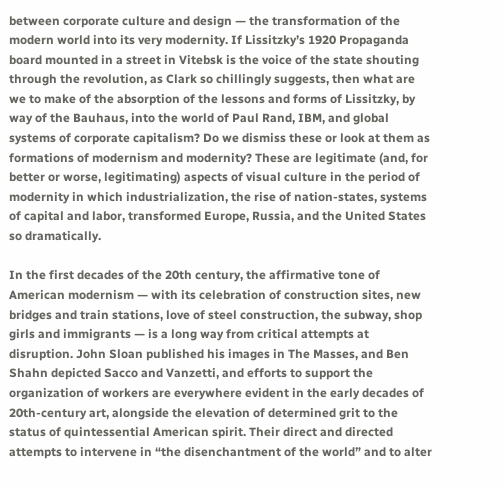between corporate culture and design — the transformation of the modern world into its very modernity. If Lissitzky’s 1920 Propaganda board mounted in a street in Vitebsk is the voice of the state shouting through the revolution, as Clark so chillingly suggests, then what are we to make of the absorption of the lessons and forms of Lissitzky, by way of the Bauhaus, into the world of Paul Rand, IBM, and global systems of corporate capitalism? Do we dismiss these or look at them as formations of modernism and modernity? These are legitimate (and, for better or worse, legitimating) aspects of visual culture in the period of modernity in which industrialization, the rise of nation-states, systems of capital and labor, transformed Europe, Russia, and the United States so dramatically.

In the first decades of the 20th century, the affirmative tone of American modernism — with its celebration of construction sites, new bridges and train stations, love of steel construction, the subway, shop girls and immigrants — is a long way from critical attempts at disruption. John Sloan published his images in The Masses, and Ben Shahn depicted Sacco and Vanzetti, and efforts to support the organization of workers are everywhere evident in the early decades of 20th-century art, alongside the elevation of determined grit to the status of quintessential American spirit. Their direct and directed attempts to intervene in “the disenchantment of the world” and to alter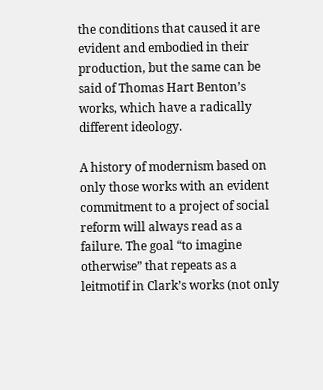the conditions that caused it are evident and embodied in their production, but the same can be said of Thomas Hart Benton’s works, which have a radically different ideology.

A history of modernism based on only those works with an evident commitment to a project of social reform will always read as a failure. The goal “to imagine otherwise” that repeats as a leitmotif in Clark’s works (not only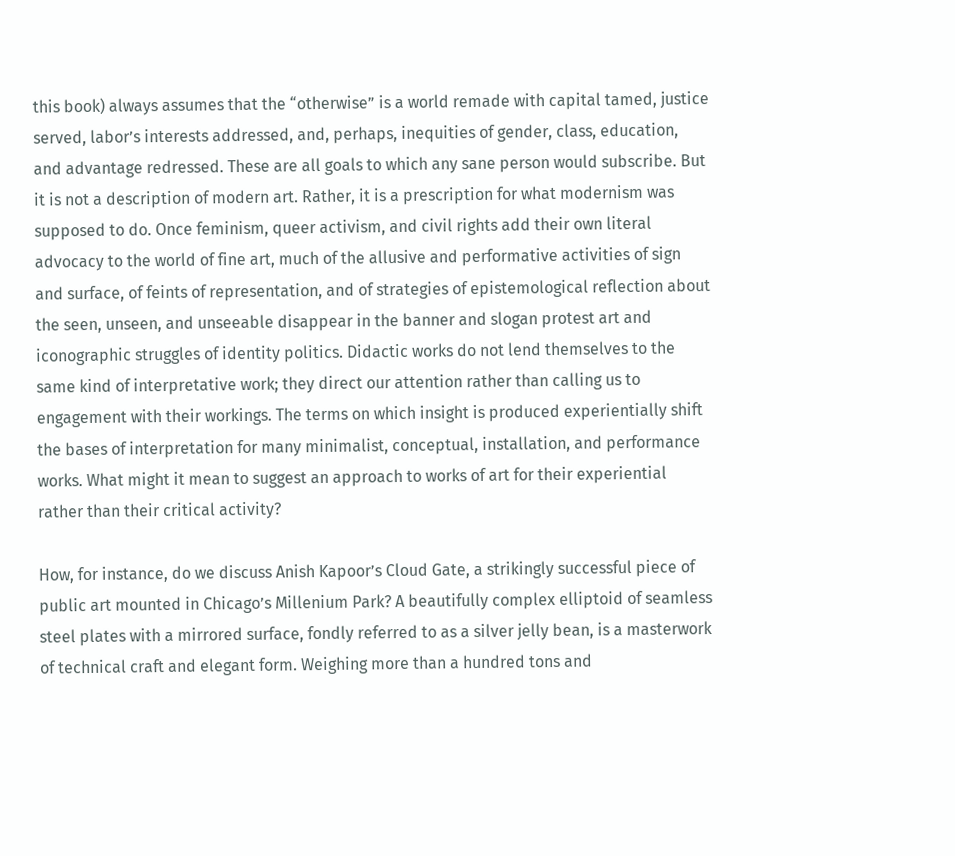this book) always assumes that the “otherwise” is a world remade with capital tamed, justice served, labor’s interests addressed, and, perhaps, inequities of gender, class, education, and advantage redressed. These are all goals to which any sane person would subscribe. But it is not a description of modern art. Rather, it is a prescription for what modernism was supposed to do. Once feminism, queer activism, and civil rights add their own literal advocacy to the world of fine art, much of the allusive and performative activities of sign and surface, of feints of representation, and of strategies of epistemological reflection about the seen, unseen, and unseeable disappear in the banner and slogan protest art and iconographic struggles of identity politics. Didactic works do not lend themselves to the same kind of interpretative work; they direct our attention rather than calling us to engagement with their workings. The terms on which insight is produced experientially shift the bases of interpretation for many minimalist, conceptual, installation, and performance works. What might it mean to suggest an approach to works of art for their experiential rather than their critical activity?

How, for instance, do we discuss Anish Kapoor’s Cloud Gate, a strikingly successful piece of public art mounted in Chicago’s Millenium Park? A beautifully complex elliptoid of seamless steel plates with a mirrored surface, fondly referred to as a silver jelly bean, is a masterwork of technical craft and elegant form. Weighing more than a hundred tons and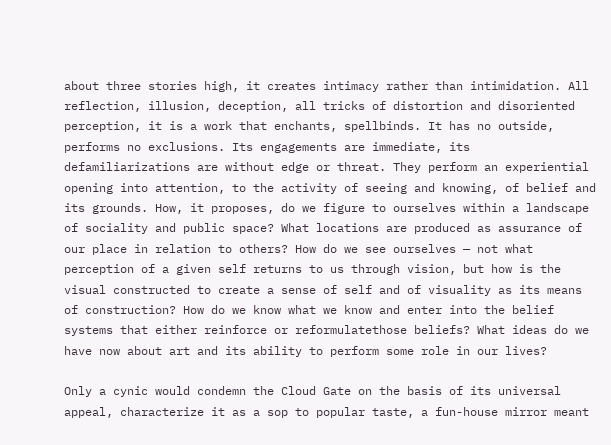about three stories high, it creates intimacy rather than intimidation. All reflection, illusion, deception, all tricks of distortion and disoriented perception, it is a work that enchants, spellbinds. It has no outside, performs no exclusions. Its engagements are immediate, its defamiliarizations are without edge or threat. They perform an experiential opening into attention, to the activity of seeing and knowing, of belief and its grounds. How, it proposes, do we figure to ourselves within a landscape of sociality and public space? What locations are produced as assurance of our place in relation to others? How do we see ourselves — not what perception of a given self returns to us through vision, but how is the visual constructed to create a sense of self and of visuality as its means of construction? How do we know what we know and enter into the belief systems that either reinforce or reformulatethose beliefs? What ideas do we have now about art and its ability to perform some role in our lives?

Only a cynic would condemn the Cloud Gate on the basis of its universal appeal, characterize it as a sop to popular taste, a fun-house mirror meant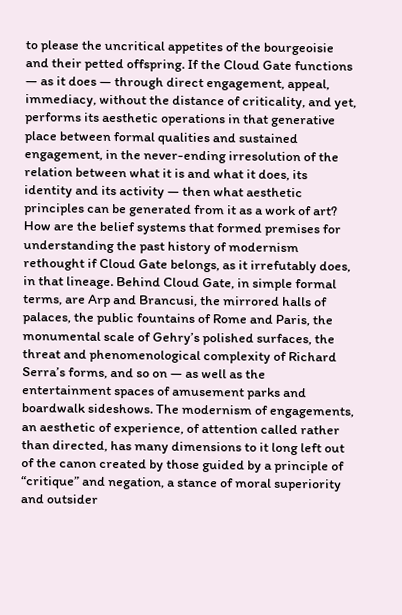to please the uncritical appetites of the bourgeoisie and their petted offspring. If the Cloud Gate functions — as it does — through direct engagement, appeal, immediacy, without the distance of criticality, and yet, performs its aesthetic operations in that generative place between formal qualities and sustained engagement, in the never-ending irresolution of the relation between what it is and what it does, its identity and its activity — then what aesthetic principles can be generated from it as a work of art? How are the belief systems that formed premises for understanding the past history of modernism rethought if Cloud Gate belongs, as it irrefutably does, in that lineage. Behind Cloud Gate, in simple formal terms, are Arp and Brancusi, the mirrored halls of palaces, the public fountains of Rome and Paris, the monumental scale of Gehry’s polished surfaces, the threat and phenomenological complexity of Richard Serra’s forms, and so on — as well as the entertainment spaces of amusement parks and boardwalk sideshows. The modernism of engagements, an aesthetic of experience, of attention called rather than directed, has many dimensions to it long left out of the canon created by those guided by a principle of “critique” and negation, a stance of moral superiority and outsider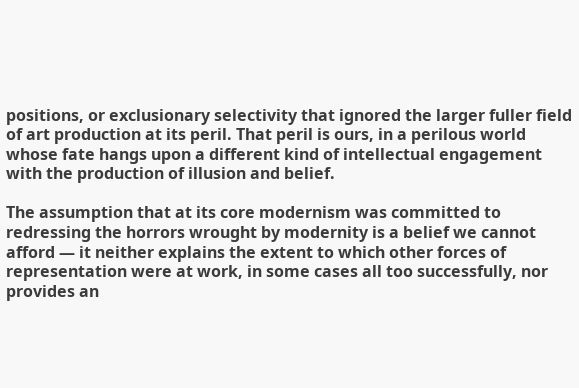positions, or exclusionary selectivity that ignored the larger fuller field of art production at its peril. That peril is ours, in a perilous world whose fate hangs upon a different kind of intellectual engagement with the production of illusion and belief.

The assumption that at its core modernism was committed to redressing the horrors wrought by modernity is a belief we cannot afford — it neither explains the extent to which other forces of representation were at work, in some cases all too successfully, nor provides an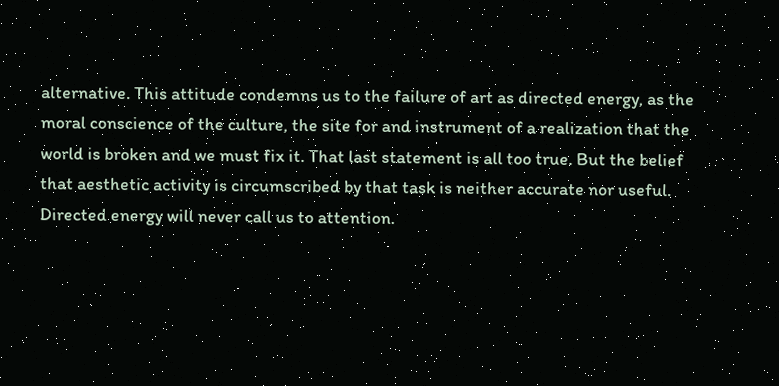alternative. This attitude condemns us to the failure of art as directed energy, as the moral conscience of the culture, the site for and instrument of a realization that the world is broken and we must fix it. That last statement is all too true. But the belief that aesthetic activity is circumscribed by that task is neither accurate nor useful. Directed energy will never call us to attention.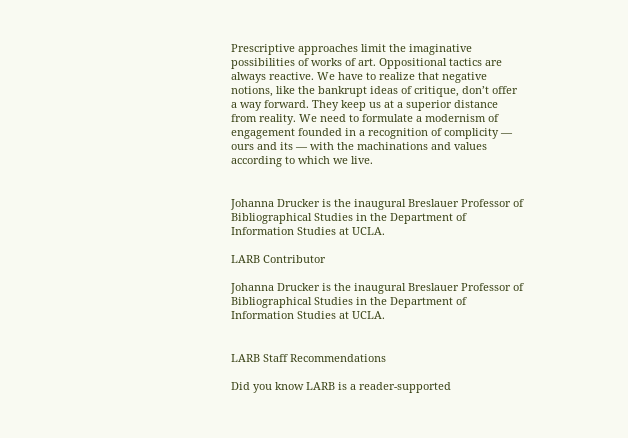Prescriptive approaches limit the imaginative possibilities of works of art. Oppositional tactics are always reactive. We have to realize that negative notions, like the bankrupt ideas of critique, don’t offer a way forward. They keep us at a superior distance from reality. We need to formulate a modernism of engagement founded in a recognition of complicity — ours and its — with the machinations and values according to which we live.


Johanna Drucker is the inaugural Breslauer Professor of Bibliographical Studies in the Department of Information Studies at UCLA.

LARB Contributor

Johanna Drucker is the inaugural Breslauer Professor of Bibliographical Studies in the Department of Information Studies at UCLA.


LARB Staff Recommendations

Did you know LARB is a reader-supported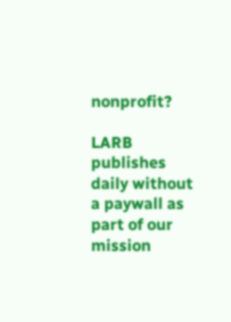nonprofit?

LARB publishes daily without a paywall as part of our mission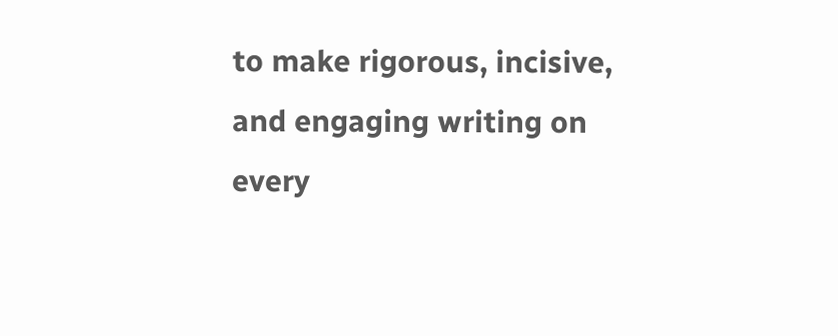to make rigorous, incisive, and engaging writing on every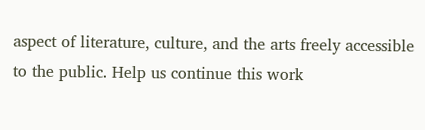aspect of literature, culture, and the arts freely accessible to the public. Help us continue this work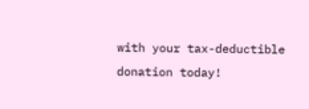with your tax-deductible donation today!